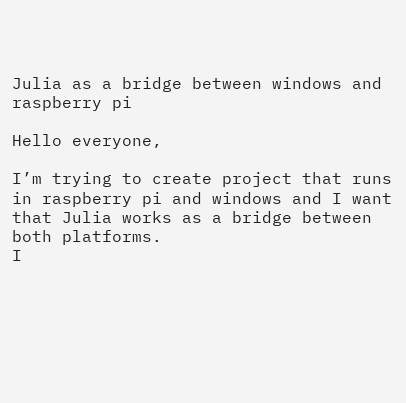Julia as a bridge between windows and raspberry pi

Hello everyone,

I’m trying to create project that runs in raspberry pi and windows and I want that Julia works as a bridge between both platforms.
I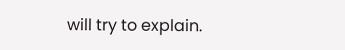will try to explain.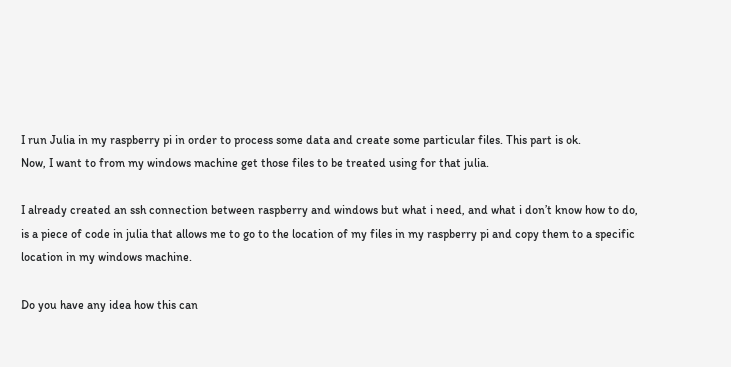I run Julia in my raspberry pi in order to process some data and create some particular files. This part is ok.
Now, I want to from my windows machine get those files to be treated using for that julia.

I already created an ssh connection between raspberry and windows but what i need, and what i don’t know how to do, is a piece of code in julia that allows me to go to the location of my files in my raspberry pi and copy them to a specific location in my windows machine.

Do you have any idea how this can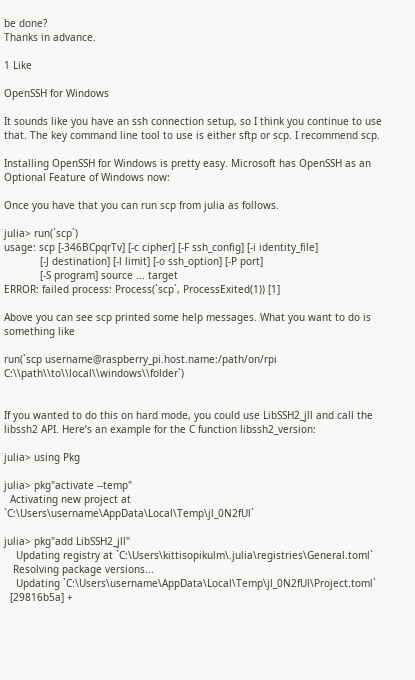be done?
Thanks in advance.

1 Like

OpenSSH for Windows

It sounds like you have an ssh connection setup, so I think you continue to use that. The key command line tool to use is either sftp or scp. I recommend scp.

Installing OpenSSH for Windows is pretty easy. Microsoft has OpenSSH as an Optional Feature of Windows now:

Once you have that you can run scp from julia as follows.

julia> run(`scp`)
usage: scp [-346BCpqrTv] [-c cipher] [-F ssh_config] [-i identity_file]
            [-J destination] [-l limit] [-o ssh_option] [-P port]
            [-S program] source ... target
ERROR: failed process: Process(`scp`, ProcessExited(1)) [1]

Above you can see scp printed some help messages. What you want to do is something like

run(`scp username@raspberry_pi.host.name:/path/on/rpi C:\\path\\to\\local\\windows\\folder`)


If you wanted to do this on hard mode, you could use LibSSH2_jll and call the libssh2 API. Here’s an example for the C function libssh2_version:

julia> using Pkg

julia> pkg"activate --temp"
  Activating new project at `C:\Users\username\AppData\Local\Temp\jl_0N2fUl`

julia> pkg"add LibSSH2_jll"
    Updating registry at `C:\Users\kittisopikulm\.julia\registries\General.toml`
   Resolving package versions...
    Updating `C:\Users\username\AppData\Local\Temp\jl_0N2fUl\Project.toml`
  [29816b5a] +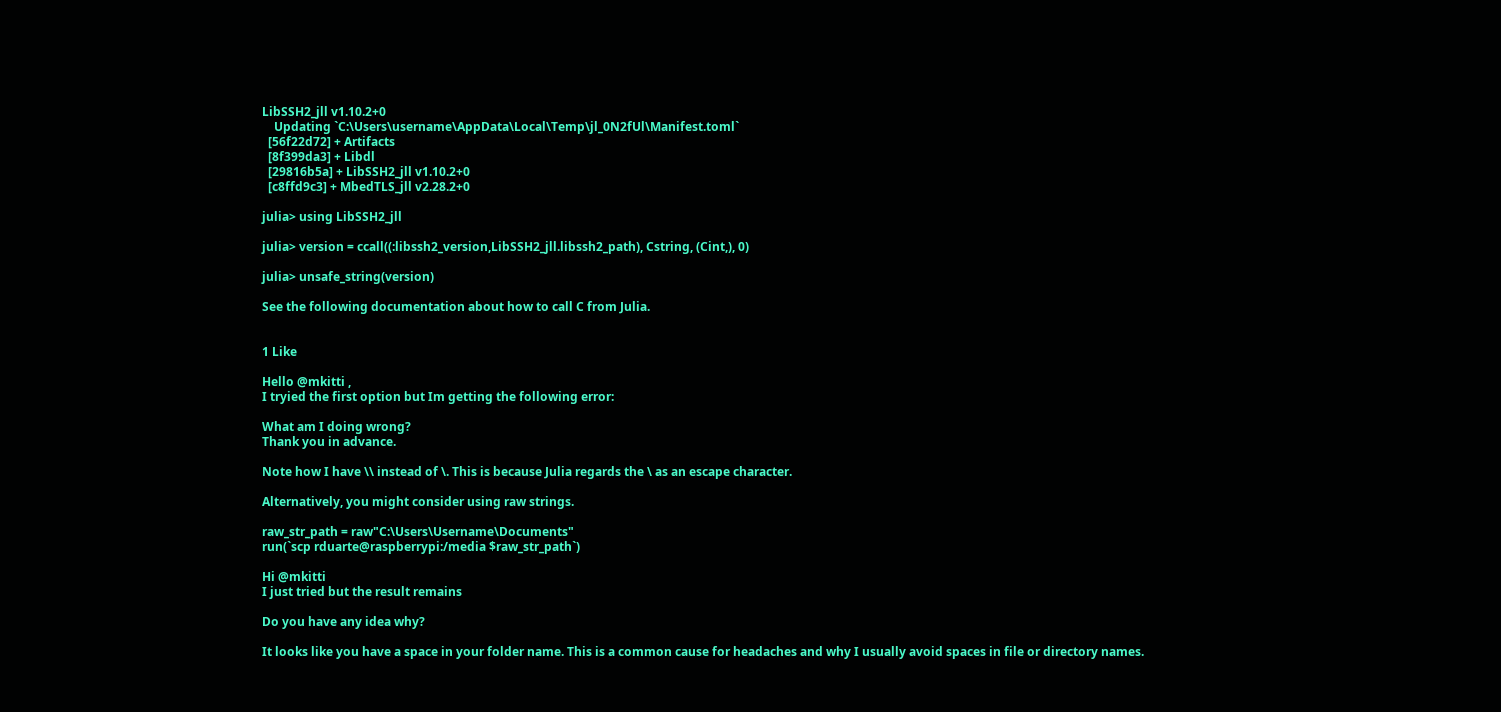LibSSH2_jll v1.10.2+0
    Updating `C:\Users\username\AppData\Local\Temp\jl_0N2fUl\Manifest.toml`
  [56f22d72] + Artifacts
  [8f399da3] + Libdl
  [29816b5a] + LibSSH2_jll v1.10.2+0
  [c8ffd9c3] + MbedTLS_jll v2.28.2+0

julia> using LibSSH2_jll

julia> version = ccall((:libssh2_version,LibSSH2_jll.libssh2_path), Cstring, (Cint,), 0)

julia> unsafe_string(version)

See the following documentation about how to call C from Julia.


1 Like

Hello @mkitti ,
I tryied the first option but Im getting the following error:

What am I doing wrong?
Thank you in advance.

Note how I have \\ instead of \. This is because Julia regards the \ as an escape character.

Alternatively, you might consider using raw strings.

raw_str_path = raw"C:\Users\Username\Documents"
run(`scp rduarte@raspberrypi:/media $raw_str_path`)

Hi @mkitti
I just tried but the result remains

Do you have any idea why?

It looks like you have a space in your folder name. This is a common cause for headaches and why I usually avoid spaces in file or directory names.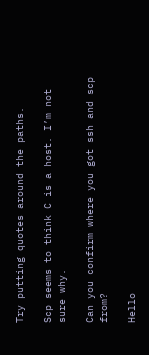Try putting quotes around the paths.

Scp seems to think C is a host. I’m not sure why.

Can you confirm where you got ssh and scp from?

Hello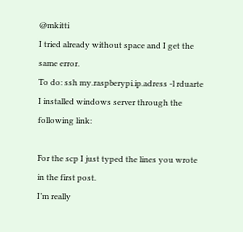@mkitti
I tried already without space and I get the same error.
To do: ssh my.raspberypi.ip.adress -l rduarte
I installed windows server through the following link:

For the scp I just typed the lines you wrote in the first post.
I’m really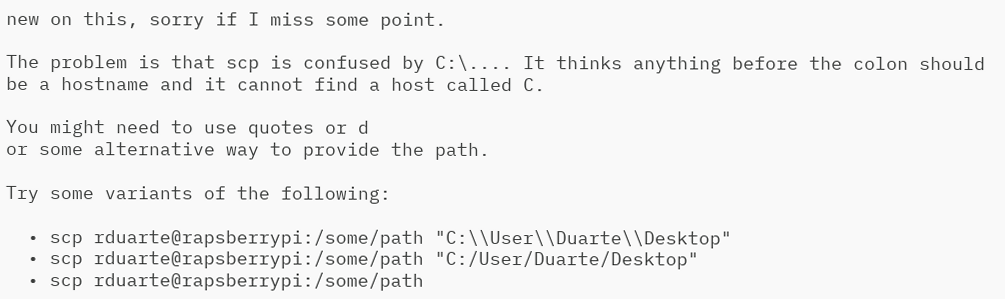new on this, sorry if I miss some point.

The problem is that scp is confused by C:\.... It thinks anything before the colon should be a hostname and it cannot find a host called C.

You might need to use quotes or d
or some alternative way to provide the path.

Try some variants of the following:

  • scp rduarte@rapsberrypi:/some/path "C:\\User\\Duarte\\Desktop"
  • scp rduarte@rapsberrypi:/some/path "C:/User/Duarte/Desktop"
  • scp rduarte@rapsberrypi:/some/path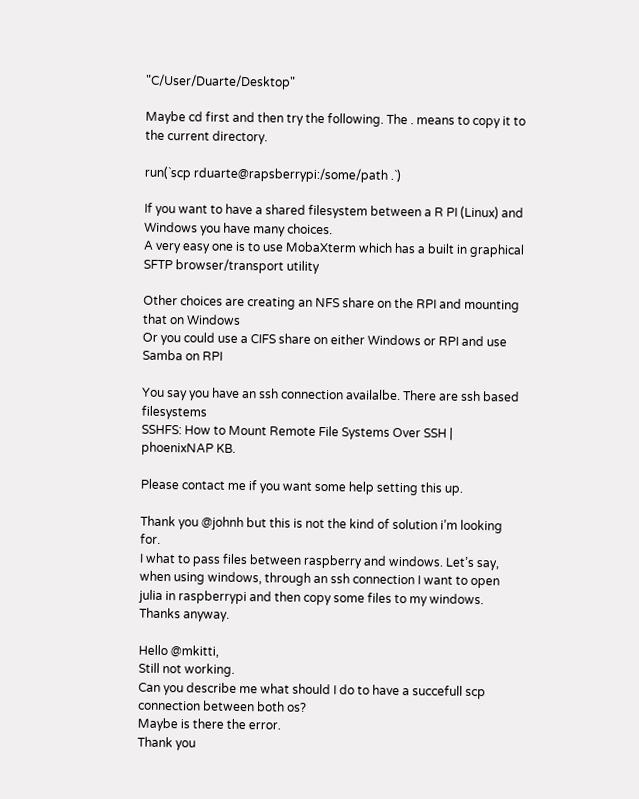"C/User/Duarte/Desktop"

Maybe cd first and then try the following. The . means to copy it to the current directory.

run(`scp rduarte@rapsberrypi:/some/path .`)

If you want to have a shared filesystem between a R PI (Linux) and Windows you have many choices.
A very easy one is to use MobaXterm which has a built in graphical SFTP browser/transport utility

Other choices are creating an NFS share on the RPI and mounting that on Windows
Or you could use a CIFS share on either Windows or RPI and use Samba on RPI

You say you have an ssh connection availalbe. There are ssh based filesystems
SSHFS: How to Mount Remote File Systems Over SSH | phoenixNAP KB.

Please contact me if you want some help setting this up.

Thank you @johnh but this is not the kind of solution i’m looking for.
I what to pass files between raspberry and windows. Let’s say, when using windows, through an ssh connection I want to open julia in raspberrypi and then copy some files to my windows.
Thanks anyway.

Hello @mkitti,
Still not working.
Can you describe me what should I do to have a succefull scp connection between both os?
Maybe is there the error.
Thank you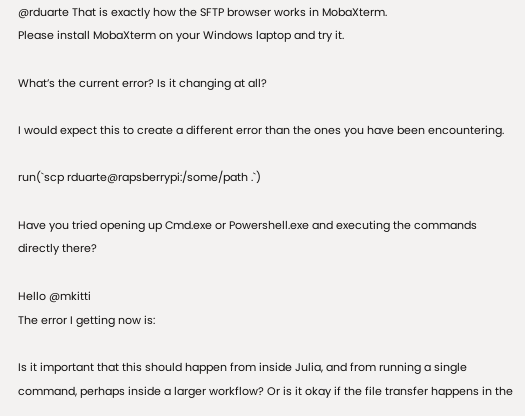@rduarte That is exactly how the SFTP browser works in MobaXterm.
Please install MobaXterm on your Windows laptop and try it.

What’s the current error? Is it changing at all?

I would expect this to create a different error than the ones you have been encountering.

run(`scp rduarte@rapsberrypi:/some/path .`)

Have you tried opening up Cmd.exe or Powershell.exe and executing the commands directly there?

Hello @mkitti
The error I getting now is:

Is it important that this should happen from inside Julia, and from running a single command, perhaps inside a larger workflow? Or is it okay if the file transfer happens in the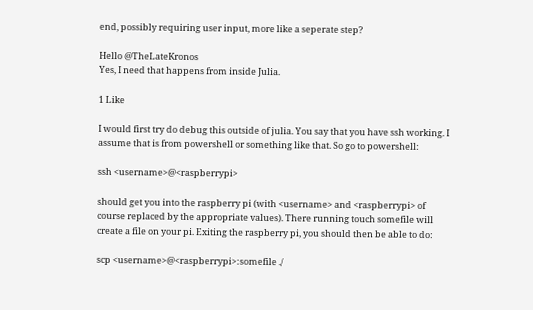end, possibly requiring user input, more like a seperate step?

Hello @TheLateKronos
Yes, I need that happens from inside Julia.

1 Like

I would first try do debug this outside of julia. You say that you have ssh working. I assume that is from powershell or something like that. So go to powershell:

ssh <username>@<raspberrypi>

should get you into the raspberry pi (with <username> and <raspberrypi> of course replaced by the appropriate values). There running touch somefile will create a file on your pi. Exiting the raspberry pi, you should then be able to do:

scp <username>@<raspberrypi>:somefile ./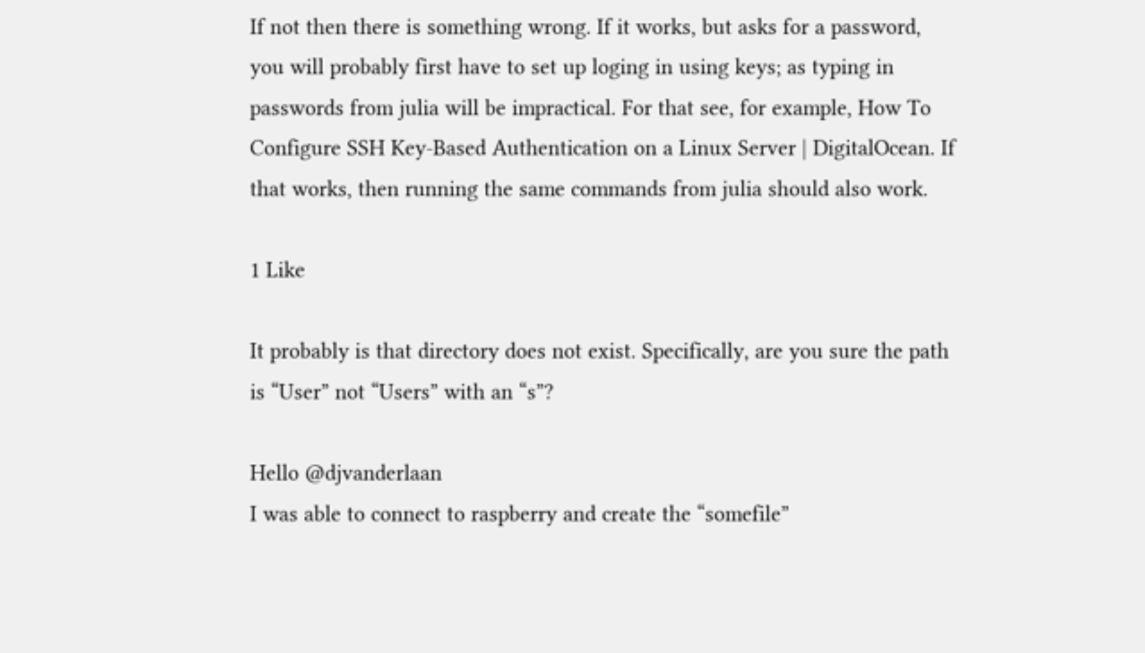If not then there is something wrong. If it works, but asks for a password, you will probably first have to set up loging in using keys; as typing in passwords from julia will be impractical. For that see, for example, How To Configure SSH Key-Based Authentication on a Linux Server | DigitalOcean. If that works, then running the same commands from julia should also work.

1 Like

It probably is that directory does not exist. Specifically, are you sure the path is “User” not “Users” with an “s”?

Hello @djvanderlaan
I was able to connect to raspberry and create the “somefile”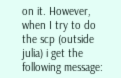on it. However, when I try to do the scp (outside julia) i get the following message: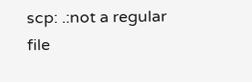scp: .:not a regular file